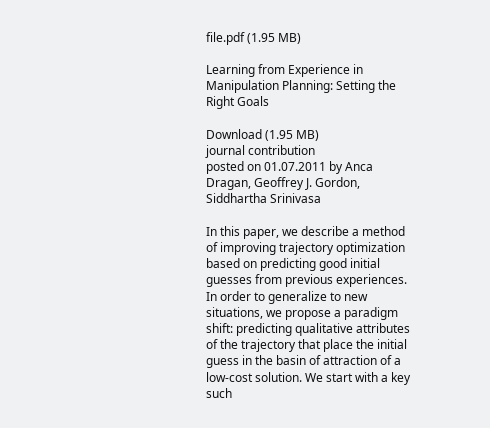file.pdf (1.95 MB)

Learning from Experience in Manipulation Planning: Setting the Right Goals

Download (1.95 MB)
journal contribution
posted on 01.07.2011 by Anca Dragan, Geoffrey J. Gordon, Siddhartha Srinivasa

In this paper, we describe a method of improving trajectory optimization based on predicting good initial guesses from previous experiences. In order to generalize to new situations, we propose a paradigm shift: predicting qualitative attributes of the trajectory that place the initial guess in the basin of attraction of a low-cost solution. We start with a key such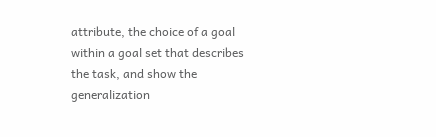attribute, the choice of a goal within a goal set that describes the task, and show the generalization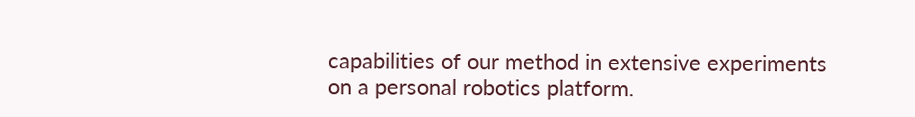capabilities of our method in extensive experiments on a personal robotics platform.